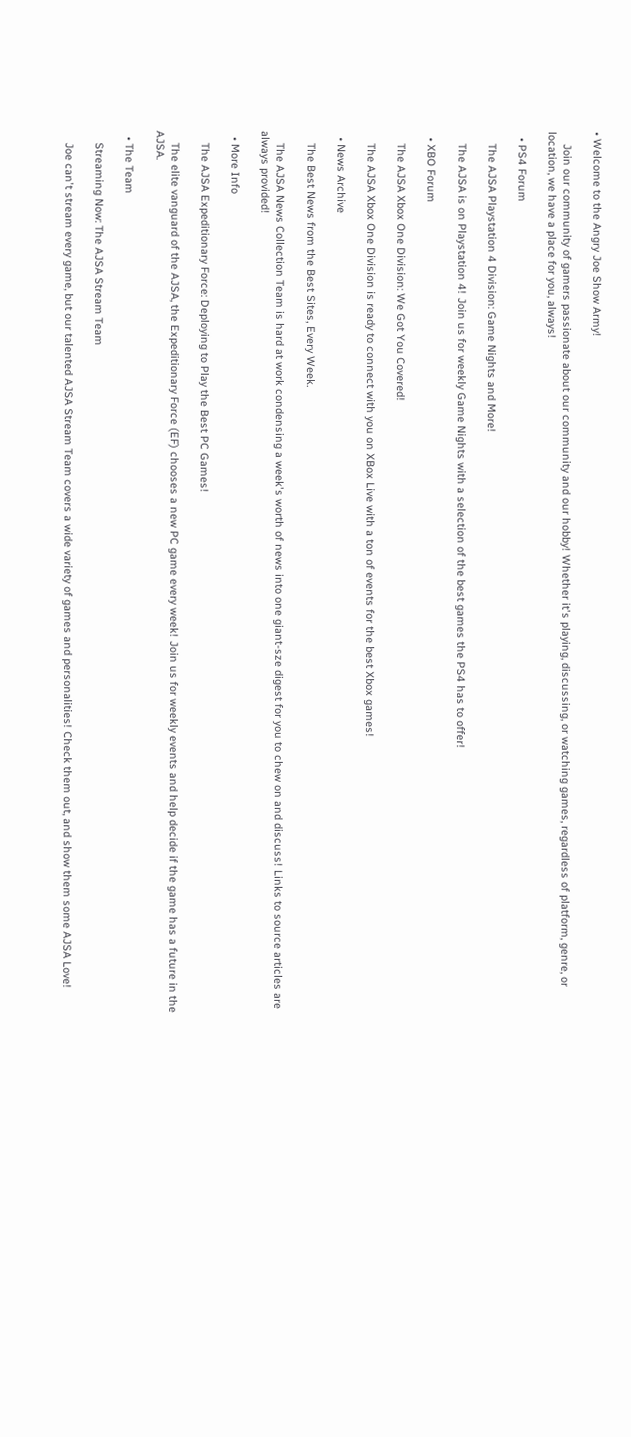• Welcome to the Angry Joe Show Army!

    Join our community of gamers passionate about our community and our hobby! Whether it's playing, discussing, or watching games, regardless of platform, genre, or location, we have a place for you, always!

  • PS4 Forum

    The AJSA Playstation 4 Division: Game Nights and More!

    The AJSA is on Playstation 4! Join us for weekly Game Nights with a selection of the best games the PS4 has to offer!

  • XBO Forum

    The AJSA Xbox One Division: We Got You Covered!

    The AJSA Xbox One Division is ready to connect with you on XBox Live with a ton of events for the best Xbox games!

  • News Archive

    The Best News from the Best Sites, Every Week.

    The AJSA News Collection Team is hard at work condensing a week's worth of news into one giant-sze digest for you to chew on and discuss! Links to source articles are always provided!

  • More Info

    The AJSA Expeditionary Force: Deploying to Play the Best PC Games!

    The elite vanguard of the AJSA, the Expeditionary Force (EF) chooses a new PC game every week! Join us for weekly events and help decide if the game has a future in the AJSA.

  • The Team

    Streaming Now: The AJSA Stream Team

    Joe can't stream every game, but our talented AJSA Stream Team covers a wide variety of games and personalities! Check them out, and show them some AJSA Love!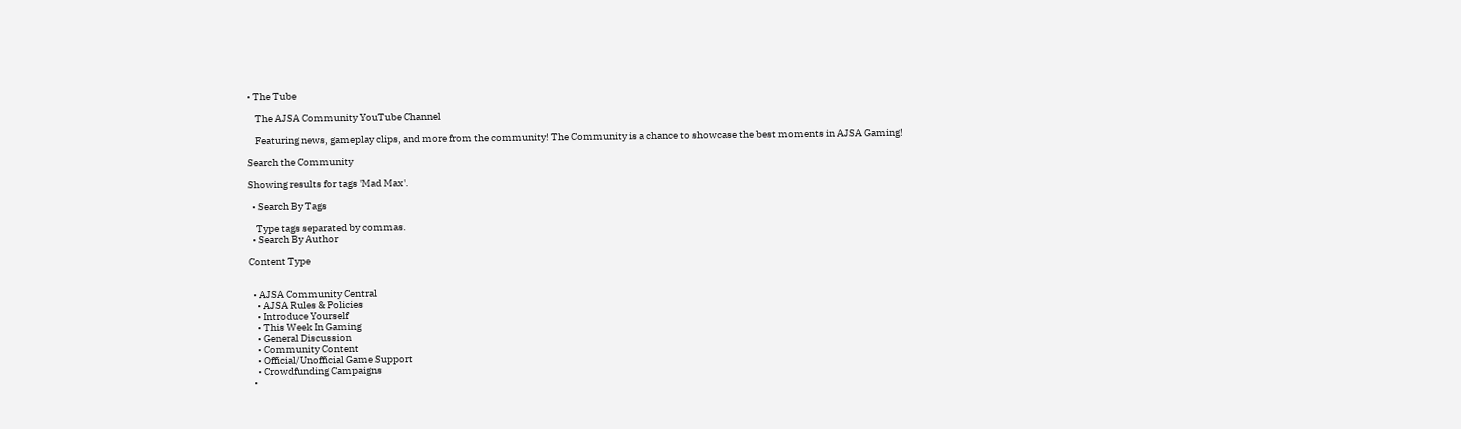• The Tube

    The AJSA Community YouTube Channel

    Featuring news, gameplay clips, and more from the community! The Community is a chance to showcase the best moments in AJSA Gaming!

Search the Community

Showing results for tags 'Mad Max'.

  • Search By Tags

    Type tags separated by commas.
  • Search By Author

Content Type


  • AJSA Community Central
    • AJSA Rules & Policies
    • Introduce Yourself
    • This Week In Gaming
    • General Discussion
    • Community Content
    • Official/Unofficial Game Support
    • Crowdfunding Campaigns
  •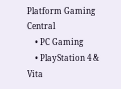Platform Gaming Central
    • PC Gaming
    • PlayStation 4 & Vita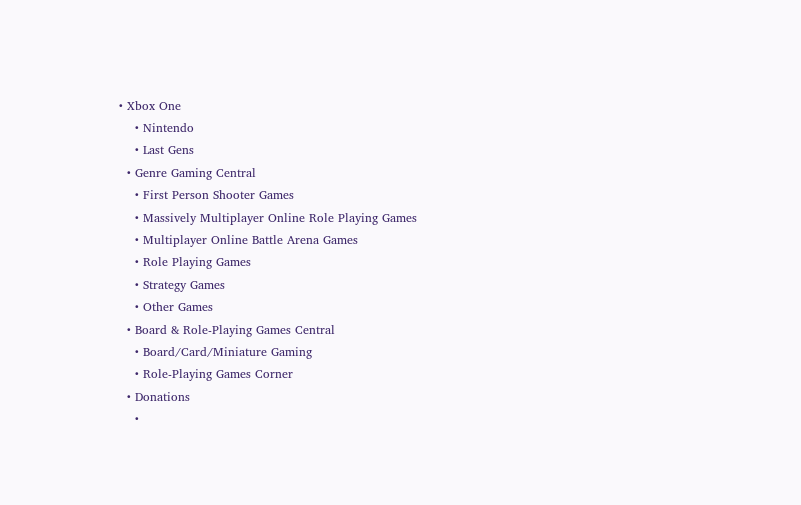• Xbox One
    • Nintendo
    • Last Gens
  • Genre Gaming Central
    • First Person Shooter Games
    • Massively Multiplayer Online Role Playing Games
    • Multiplayer Online Battle Arena Games
    • Role Playing Games
    • Strategy Games
    • Other Games
  • Board & Role-Playing Games Central
    • Board/Card/Miniature Gaming
    • Role-Playing Games Corner
  • Donations
    •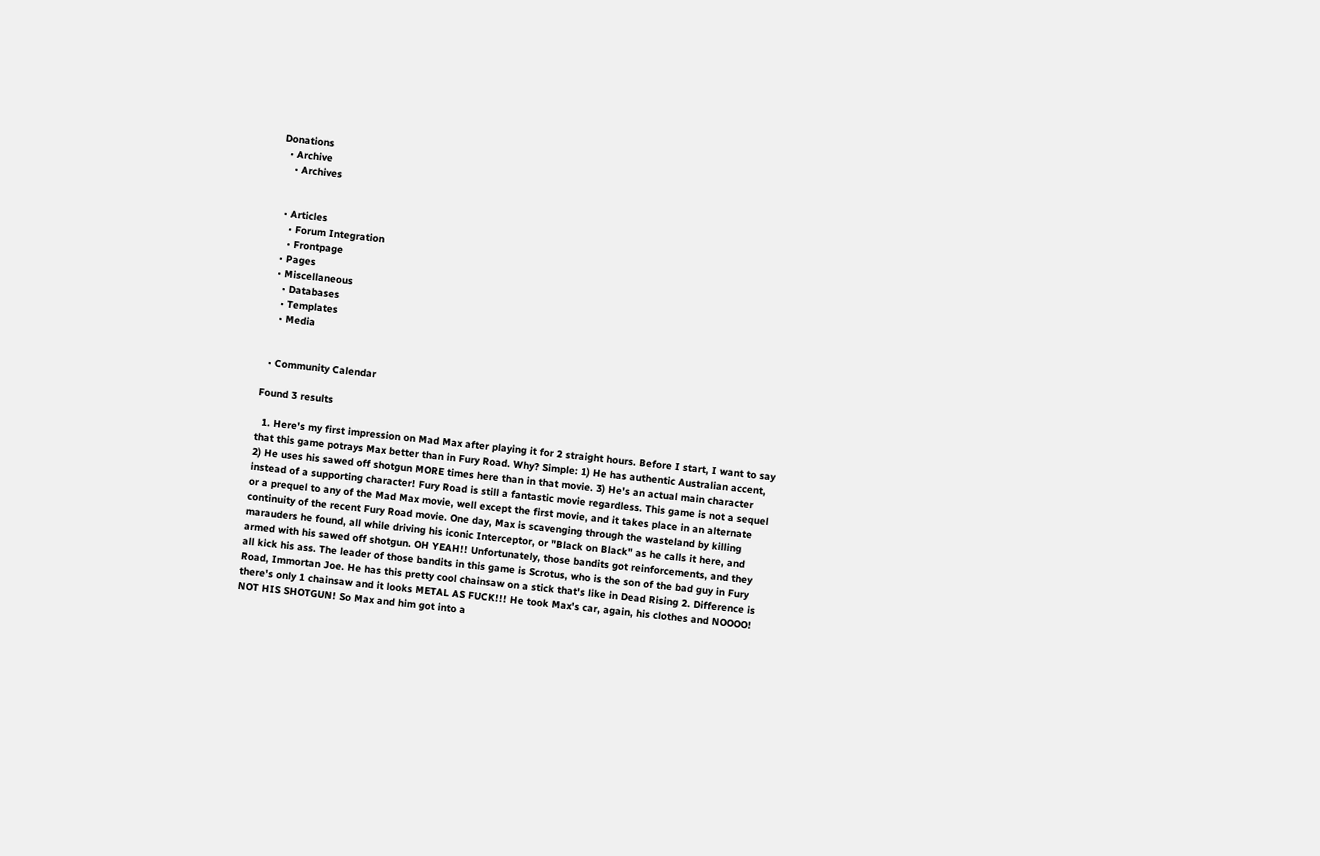Donations
  • Archive
    • Archives


  • Articles
    • Forum Integration
    • Frontpage
  • Pages
  • Miscellaneous
    • Databases
    • Templates
    • Media


  • Community Calendar

Found 3 results

  1. Here's my first impression on Mad Max after playing it for 2 straight hours. Before I start, I want to say that this game potrays Max better than in Fury Road. Why? Simple: 1) He has authentic Australian accent, 2) He uses his sawed off shotgun MORE times here than in that movie. 3) He's an actual main character instead of a supporting character! Fury Road is still a fantastic movie regardless. This game is not a sequel or a prequel to any of the Mad Max movie, well except the first movie, and it takes place in an alternate continuity of the recent Fury Road movie. One day, Max is scavenging through the wasteland by killing marauders he found, all while driving his iconic Interceptor, or "Black on Black" as he calls it here, and armed with his sawed off shotgun. OH YEAH!! Unfortunately, those bandits got reinforcements, and they all kick his ass. The leader of those bandits in this game is Scrotus, who is the son of the bad guy in Fury Road, Immortan Joe. He has this pretty cool chainsaw on a stick that's like in Dead Rising 2. Difference is there's only 1 chainsaw and it looks METAL AS FUCK!!! He took Max's car, again, his clothes and NOOOO! NOT HIS SHOTGUN! So Max and him got into a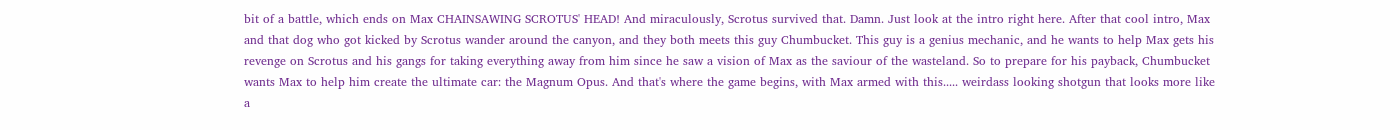bit of a battle, which ends on Max CHAINSAWING SCROTUS' HEAD! And miraculously, Scrotus survived that. Damn. Just look at the intro right here. After that cool intro, Max and that dog who got kicked by Scrotus wander around the canyon, and they both meets this guy Chumbucket. This guy is a genius mechanic, and he wants to help Max gets his revenge on Scrotus and his gangs for taking everything away from him since he saw a vision of Max as the saviour of the wasteland. So to prepare for his payback, Chumbucket wants Max to help him create the ultimate car: the Magnum Opus. And that's where the game begins, with Max armed with this..... weirdass looking shotgun that looks more like a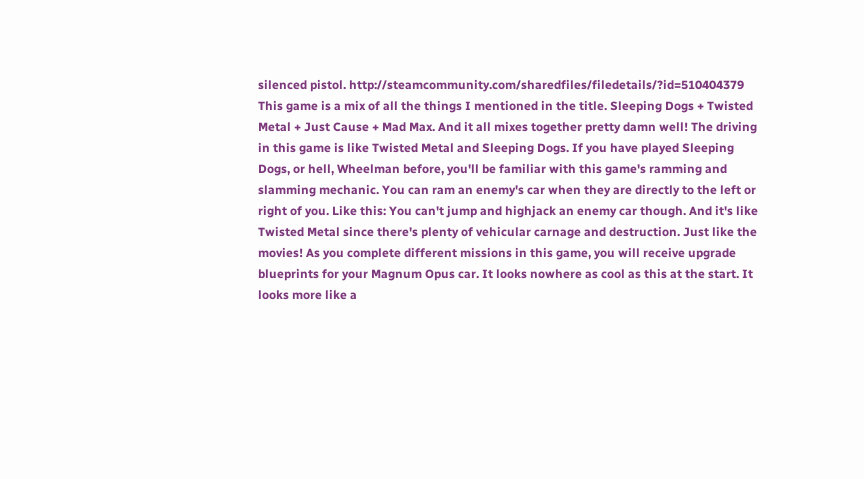silenced pistol. http://steamcommunity.com/sharedfiles/filedetails/?id=510404379 This game is a mix of all the things I mentioned in the title. Sleeping Dogs + Twisted Metal + Just Cause + Mad Max. And it all mixes together pretty damn well! The driving in this game is like Twisted Metal and Sleeping Dogs. If you have played Sleeping Dogs, or hell, Wheelman before, you'll be familiar with this game's ramming and slamming mechanic. You can ram an enemy's car when they are directly to the left or right of you. Like this: You can't jump and highjack an enemy car though. And it's like Twisted Metal since there's plenty of vehicular carnage and destruction. Just like the movies! As you complete different missions in this game, you will receive upgrade blueprints for your Magnum Opus car. It looks nowhere as cool as this at the start. It looks more like a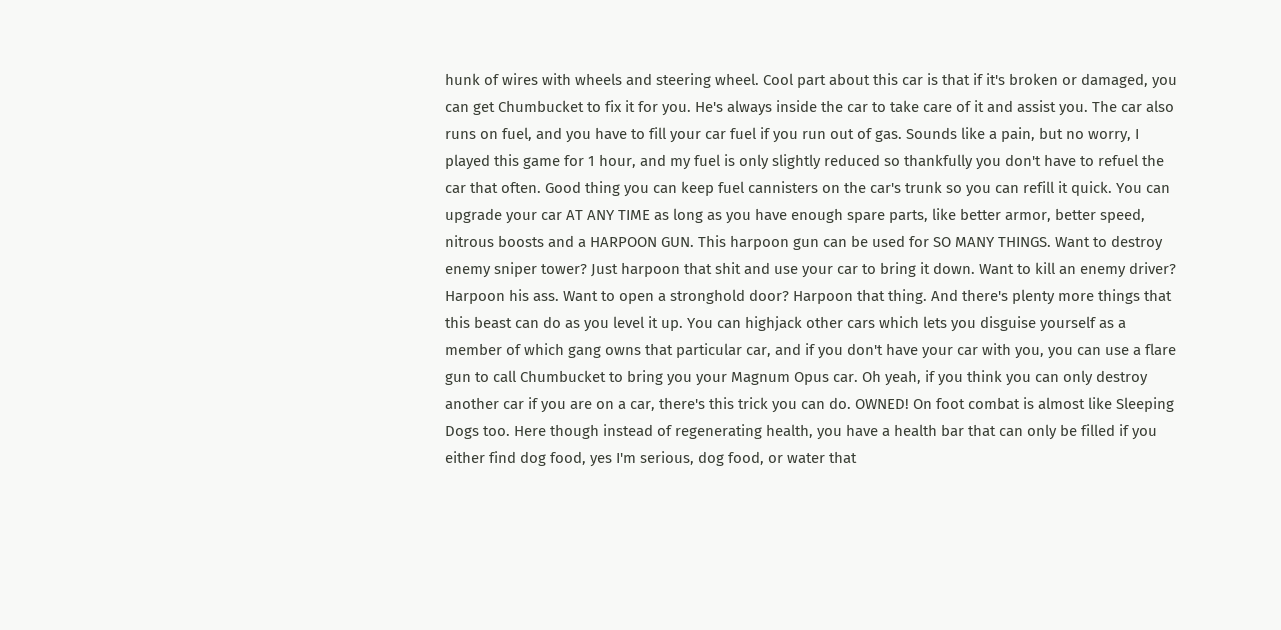hunk of wires with wheels and steering wheel. Cool part about this car is that if it's broken or damaged, you can get Chumbucket to fix it for you. He's always inside the car to take care of it and assist you. The car also runs on fuel, and you have to fill your car fuel if you run out of gas. Sounds like a pain, but no worry, I played this game for 1 hour, and my fuel is only slightly reduced so thankfully you don't have to refuel the car that often. Good thing you can keep fuel cannisters on the car's trunk so you can refill it quick. You can upgrade your car AT ANY TIME as long as you have enough spare parts, like better armor, better speed, nitrous boosts and a HARPOON GUN. This harpoon gun can be used for SO MANY THINGS. Want to destroy enemy sniper tower? Just harpoon that shit and use your car to bring it down. Want to kill an enemy driver? Harpoon his ass. Want to open a stronghold door? Harpoon that thing. And there's plenty more things that this beast can do as you level it up. You can highjack other cars which lets you disguise yourself as a member of which gang owns that particular car, and if you don't have your car with you, you can use a flare gun to call Chumbucket to bring you your Magnum Opus car. Oh yeah, if you think you can only destroy another car if you are on a car, there's this trick you can do. OWNED! On foot combat is almost like Sleeping Dogs too. Here though instead of regenerating health, you have a health bar that can only be filled if you either find dog food, yes I'm serious, dog food, or water that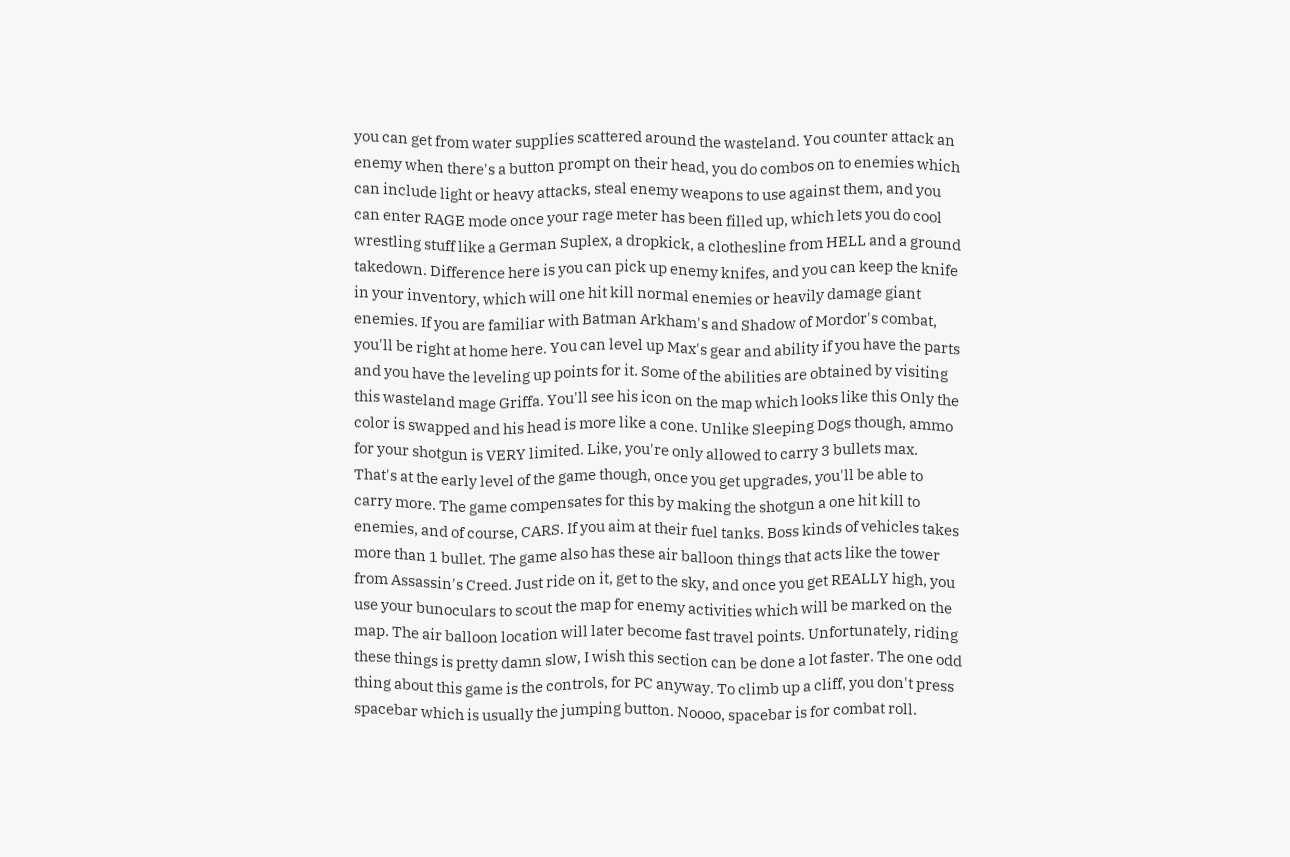you can get from water supplies scattered around the wasteland. You counter attack an enemy when there's a button prompt on their head, you do combos on to enemies which can include light or heavy attacks, steal enemy weapons to use against them, and you can enter RAGE mode once your rage meter has been filled up, which lets you do cool wrestling stuff like a German Suplex, a dropkick, a clothesline from HELL and a ground takedown. Difference here is you can pick up enemy knifes, and you can keep the knife in your inventory, which will one hit kill normal enemies or heavily damage giant enemies. If you are familiar with Batman Arkham's and Shadow of Mordor's combat, you'll be right at home here. You can level up Max's gear and ability if you have the parts and you have the leveling up points for it. Some of the abilities are obtained by visiting this wasteland mage Griffa. You'll see his icon on the map which looks like this Only the color is swapped and his head is more like a cone. Unlike Sleeping Dogs though, ammo for your shotgun is VERY limited. Like, you're only allowed to carry 3 bullets max. That's at the early level of the game though, once you get upgrades, you'll be able to carry more. The game compensates for this by making the shotgun a one hit kill to enemies, and of course, CARS. If you aim at their fuel tanks. Boss kinds of vehicles takes more than 1 bullet. The game also has these air balloon things that acts like the tower from Assassin's Creed. Just ride on it, get to the sky, and once you get REALLY high, you use your bunoculars to scout the map for enemy activities which will be marked on the map. The air balloon location will later become fast travel points. Unfortunately, riding these things is pretty damn slow, I wish this section can be done a lot faster. The one odd thing about this game is the controls, for PC anyway. To climb up a cliff, you don't press spacebar which is usually the jumping button. Noooo, spacebar is for combat roll.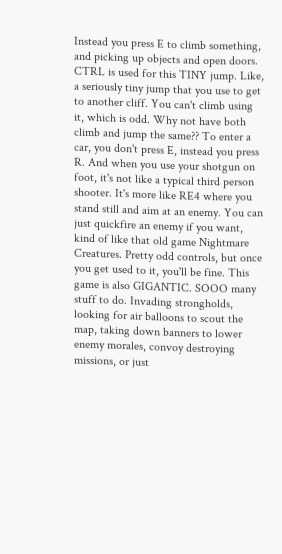Instead you press E to climb something, and picking up objects and open doors. CTRL is used for this TINY jump. Like, a seriously tiny jump that you use to get to another cliff. You can't climb using it, which is odd. Why not have both climb and jump the same?? To enter a car, you don't press E, instead you press R. And when you use your shotgun on foot, it's not like a typical third person shooter. It's more like RE4 where you stand still and aim at an enemy. You can just quickfire an enemy if you want, kind of like that old game Nightmare Creatures. Pretty odd controls, but once you get used to it, you'll be fine. This game is also GIGANTIC. SOOO many stuff to do. Invading strongholds, looking for air balloons to scout the map, taking down banners to lower enemy morales, convoy destroying missions, or just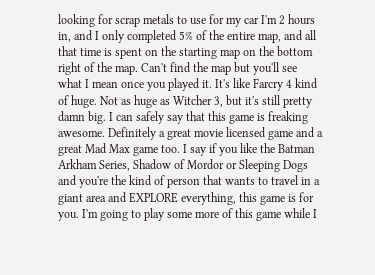looking for scrap metals to use for my car I'm 2 hours in, and I only completed 5% of the entire map, and all that time is spent on the starting map on the bottom right of the map. Can't find the map but you'll see what I mean once you played it. It's like Farcry 4 kind of huge. Not as huge as Witcher 3, but it's still pretty damn big. I can safely say that this game is freaking awesome. Definitely a great movie licensed game and a great Mad Max game too. I say if you like the Batman Arkham Series, Shadow of Mordor or Sleeping Dogs and you're the kind of person that wants to travel in a giant area and EXPLORE everything, this game is for you. I'm going to play some more of this game while I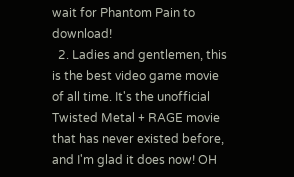wait for Phantom Pain to download!
  2. Ladies and gentlemen, this is the best video game movie of all time. It's the unofficial Twisted Metal + RAGE movie that has never existed before, and I'm glad it does now! OH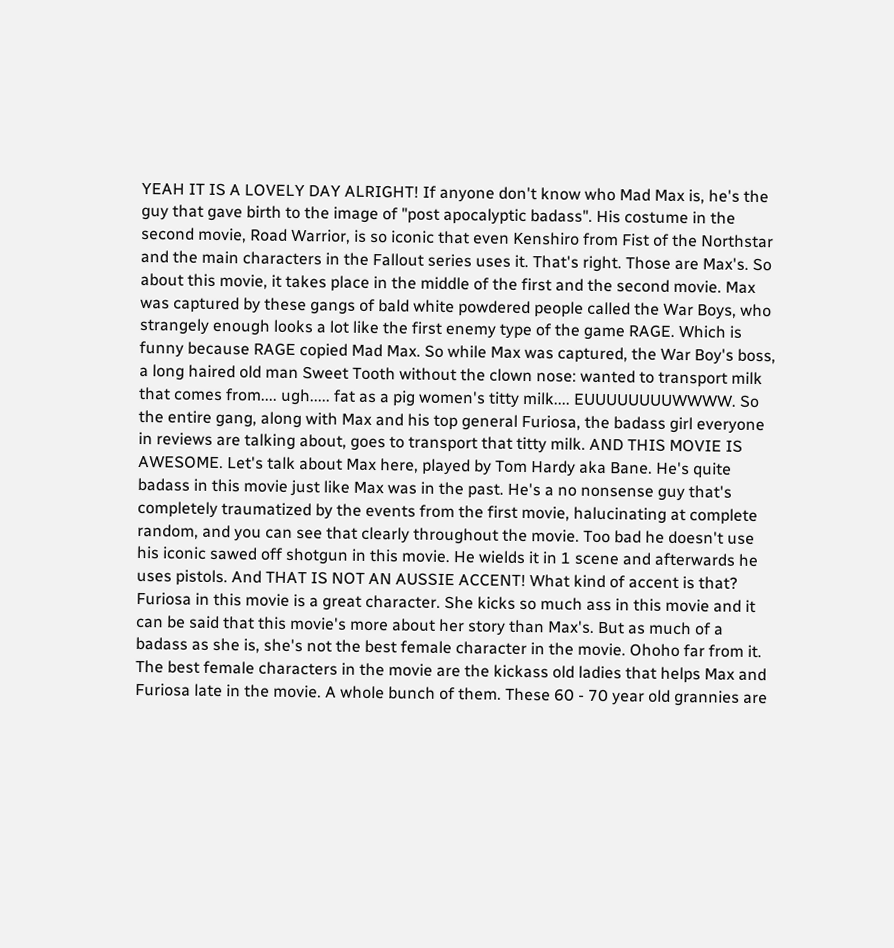YEAH IT IS A LOVELY DAY ALRIGHT! If anyone don't know who Mad Max is, he's the guy that gave birth to the image of "post apocalyptic badass". His costume in the second movie, Road Warrior, is so iconic that even Kenshiro from Fist of the Northstar and the main characters in the Fallout series uses it. That's right. Those are Max's. So about this movie, it takes place in the middle of the first and the second movie. Max was captured by these gangs of bald white powdered people called the War Boys, who strangely enough looks a lot like the first enemy type of the game RAGE. Which is funny because RAGE copied Mad Max. So while Max was captured, the War Boy's boss, a long haired old man Sweet Tooth without the clown nose: wanted to transport milk that comes from.... ugh..... fat as a pig women's titty milk.... EUUUUUUUUWWWW. So the entire gang, along with Max and his top general Furiosa, the badass girl everyone in reviews are talking about, goes to transport that titty milk. AND THIS MOVIE IS AWESOME. Let's talk about Max here, played by Tom Hardy aka Bane. He's quite badass in this movie just like Max was in the past. He's a no nonsense guy that's completely traumatized by the events from the first movie, halucinating at complete random, and you can see that clearly throughout the movie. Too bad he doesn't use his iconic sawed off shotgun in this movie. He wields it in 1 scene and afterwards he uses pistols. And THAT IS NOT AN AUSSIE ACCENT! What kind of accent is that? Furiosa in this movie is a great character. She kicks so much ass in this movie and it can be said that this movie's more about her story than Max's. But as much of a badass as she is, she's not the best female character in the movie. Ohoho far from it. The best female characters in the movie are the kickass old ladies that helps Max and Furiosa late in the movie. A whole bunch of them. These 60 - 70 year old grannies are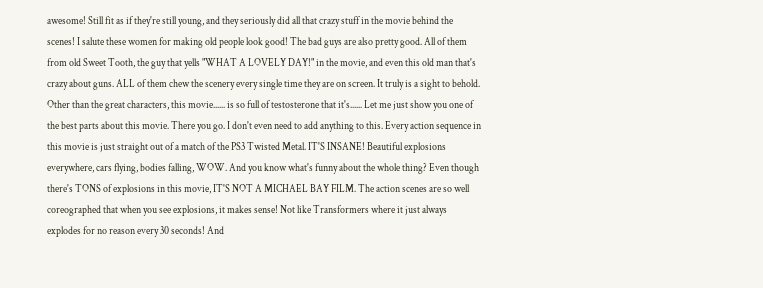awesome! Still fit as if they're still young, and they seriously did all that crazy stuff in the movie behind the scenes! I salute these women for making old people look good! The bad guys are also pretty good. All of them from old Sweet Tooth, the guy that yells "WHAT A LOVELY DAY!" in the movie, and even this old man that's crazy about guns. ALL of them chew the scenery every single time they are on screen. It truly is a sight to behold. Other than the great characters, this movie...... is so full of testosterone that it's...... Let me just show you one of the best parts about this movie. There you go. I don't even need to add anything to this. Every action sequence in this movie is just straight out of a match of the PS3 Twisted Metal. IT'S INSANE! Beautiful explosions everywhere, cars flying, bodies falling, WOW. And you know what's funny about the whole thing? Even though there's TONS of explosions in this movie, IT'S NOT A MICHAEL BAY FILM. The action scenes are so well coreographed that when you see explosions, it makes sense! Not like Transformers where it just always explodes for no reason every 30 seconds! And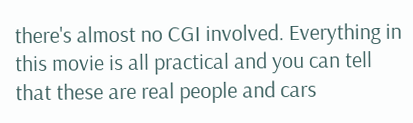there's almost no CGI involved. Everything in this movie is all practical and you can tell that these are real people and cars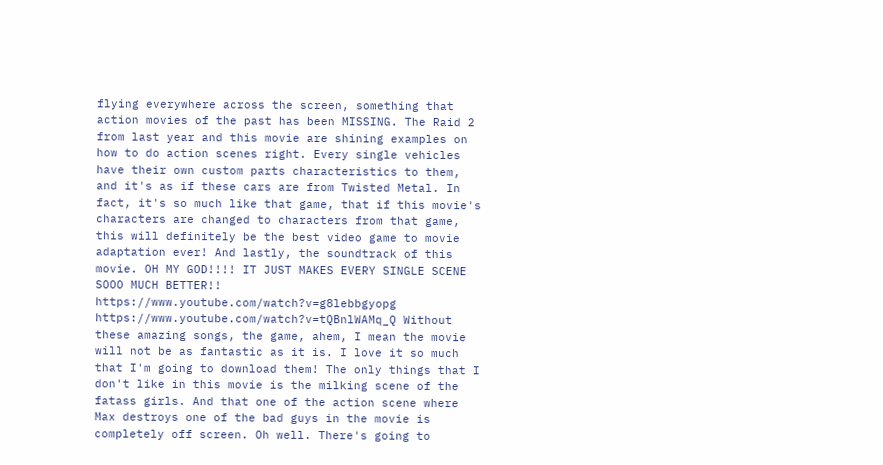flying everywhere across the screen, something that action movies of the past has been MISSING. The Raid 2 from last year and this movie are shining examples on how to do action scenes right. Every single vehicles have their own custom parts characteristics to them, and it's as if these cars are from Twisted Metal. In fact, it's so much like that game, that if this movie's characters are changed to characters from that game, this will definitely be the best video game to movie adaptation ever! And lastly, the soundtrack of this movie. OH MY GOD!!!! IT JUST MAKES EVERY SINGLE SCENE SOOO MUCH BETTER!! https://www.youtube.com/watch?v=g8lebbgyopg https://www.youtube.com/watch?v=tQBnlWAMq_Q Without these amazing songs, the game, ahem, I mean the movie will not be as fantastic as it is. I love it so much that I'm going to download them! The only things that I don't like in this movie is the milking scene of the fatass girls. And that one of the action scene where Max destroys one of the bad guys in the movie is completely off screen. Oh well. There's going to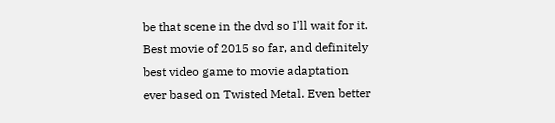be that scene in the dvd so I'll wait for it. Best movie of 2015 so far, and definitely best video game to movie adaptation ever based on Twisted Metal. Even better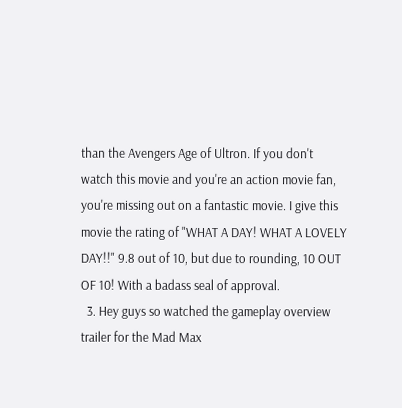than the Avengers Age of Ultron. If you don't watch this movie and you're an action movie fan, you're missing out on a fantastic movie. I give this movie the rating of "WHAT A DAY! WHAT A LOVELY DAY!!" 9.8 out of 10, but due to rounding, 10 OUT OF 10! With a badass seal of approval.
  3. Hey guys so watched the gameplay overview trailer for the Mad Max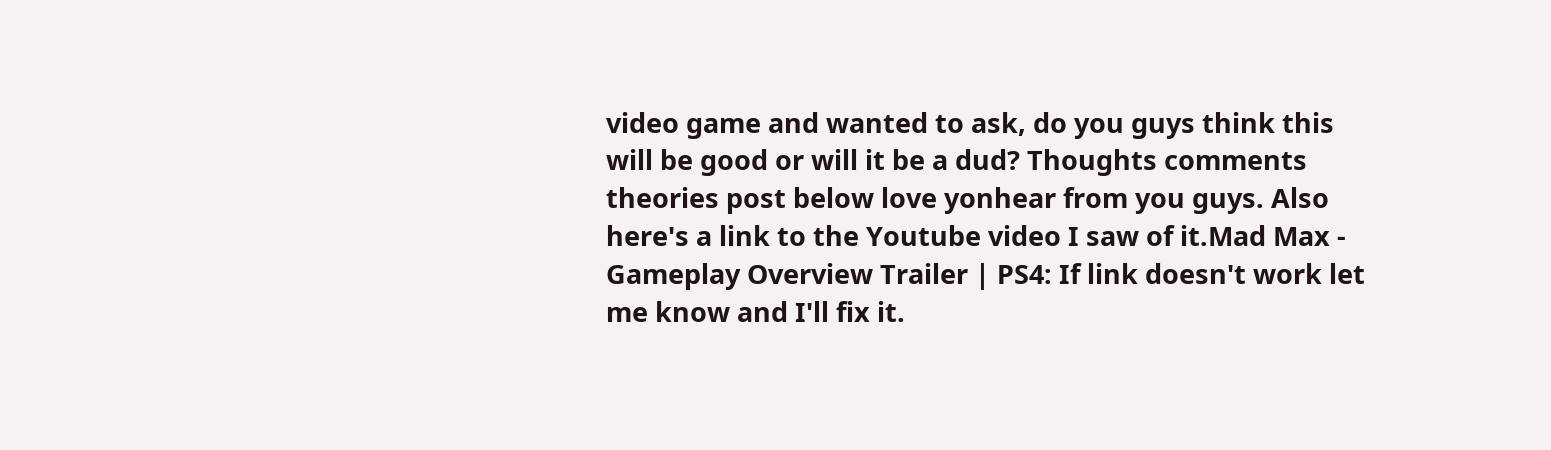video game and wanted to ask, do you guys think this will be good or will it be a dud? Thoughts comments theories post below love yonhear from you guys. Also here's a link to the Youtube video I saw of it.Mad Max - Gameplay Overview Trailer | PS4: If link doesn't work let me know and I'll fix it.